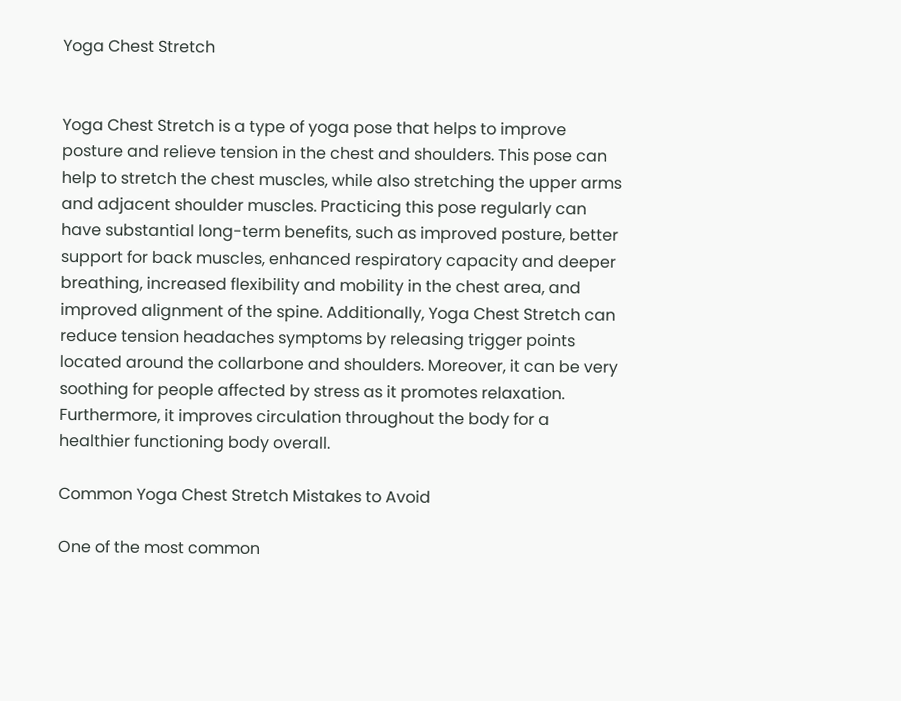Yoga Chest Stretch


Yoga Chest Stretch is a type of yoga pose that helps to improve posture and relieve tension in the chest and shoulders. This pose can help to stretch the chest muscles, while also stretching the upper arms and adjacent shoulder muscles. Practicing this pose regularly can have substantial long-term benefits, such as improved posture, better support for back muscles, enhanced respiratory capacity and deeper breathing, increased flexibility and mobility in the chest area, and improved alignment of the spine. Additionally, Yoga Chest Stretch can reduce tension headaches symptoms by releasing trigger points located around the collarbone and shoulders. Moreover, it can be very soothing for people affected by stress as it promotes relaxation. Furthermore, it improves circulation throughout the body for a healthier functioning body overall.

Common Yoga Chest Stretch Mistakes to Avoid

One of the most common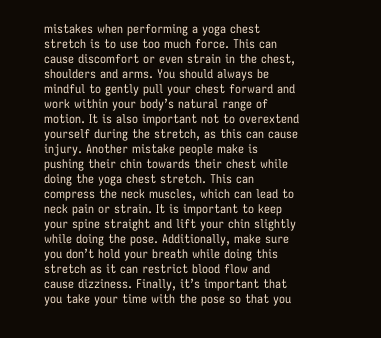mistakes when performing a yoga chest stretch is to use too much force. This can cause discomfort or even strain in the chest, shoulders and arms. You should always be mindful to gently pull your chest forward and work within your body’s natural range of motion. It is also important not to overextend yourself during the stretch, as this can cause injury. Another mistake people make is pushing their chin towards their chest while doing the yoga chest stretch. This can compress the neck muscles, which can lead to neck pain or strain. It is important to keep your spine straight and lift your chin slightly while doing the pose. Additionally, make sure you don’t hold your breath while doing this stretch as it can restrict blood flow and cause dizziness. Finally, it’s important that you take your time with the pose so that you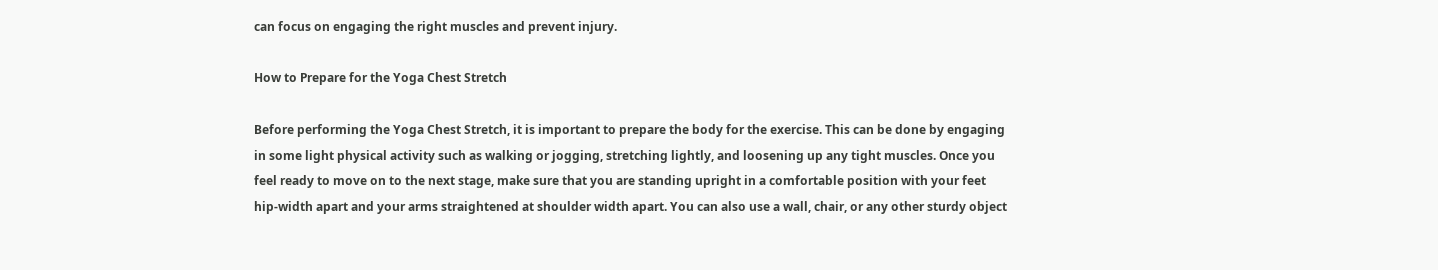can focus on engaging the right muscles and prevent injury.

How to Prepare for the Yoga Chest Stretch

Before performing the Yoga Chest Stretch, it is important to prepare the body for the exercise. This can be done by engaging in some light physical activity such as walking or jogging, stretching lightly, and loosening up any tight muscles. Once you feel ready to move on to the next stage, make sure that you are standing upright in a comfortable position with your feet hip-width apart and your arms straightened at shoulder width apart. You can also use a wall, chair, or any other sturdy object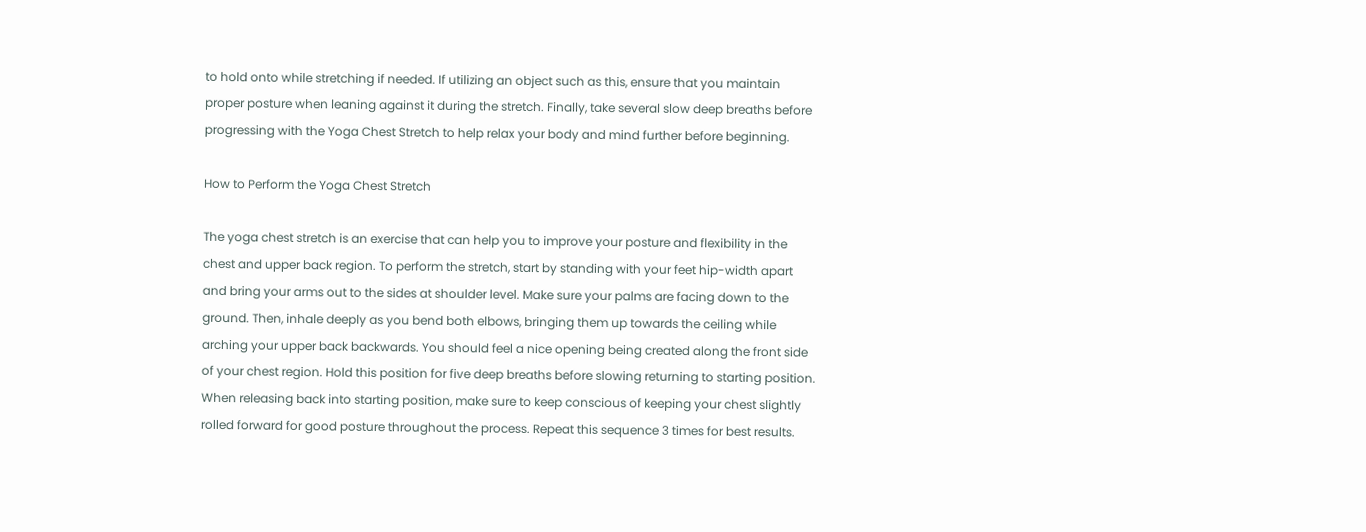to hold onto while stretching if needed. If utilizing an object such as this, ensure that you maintain proper posture when leaning against it during the stretch. Finally, take several slow deep breaths before progressing with the Yoga Chest Stretch to help relax your body and mind further before beginning.

How to Perform the Yoga Chest Stretch

The yoga chest stretch is an exercise that can help you to improve your posture and flexibility in the chest and upper back region. To perform the stretch, start by standing with your feet hip-width apart and bring your arms out to the sides at shoulder level. Make sure your palms are facing down to the ground. Then, inhale deeply as you bend both elbows, bringing them up towards the ceiling while arching your upper back backwards. You should feel a nice opening being created along the front side of your chest region. Hold this position for five deep breaths before slowing returning to starting position. When releasing back into starting position, make sure to keep conscious of keeping your chest slightly rolled forward for good posture throughout the process. Repeat this sequence 3 times for best results.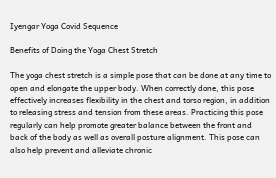Iyengar Yoga Covid Sequence

Benefits of Doing the Yoga Chest Stretch

The yoga chest stretch is a simple pose that can be done at any time to open and elongate the upper body. When correctly done, this pose effectively increases flexibility in the chest and torso region, in addition to releasing stress and tension from these areas. Practicing this pose regularly can help promote greater balance between the front and back of the body as well as overall posture alignment. This pose can also help prevent and alleviate chronic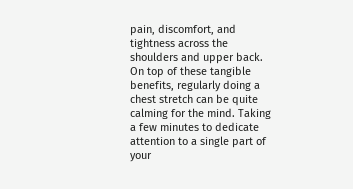pain, discomfort, and tightness across the shoulders and upper back. On top of these tangible benefits, regularly doing a chest stretch can be quite calming for the mind. Taking a few minutes to dedicate attention to a single part of your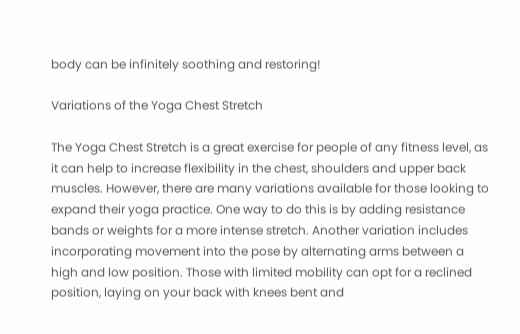body can be infinitely soothing and restoring!

Variations of the Yoga Chest Stretch

The Yoga Chest Stretch is a great exercise for people of any fitness level, as it can help to increase flexibility in the chest, shoulders and upper back muscles. However, there are many variations available for those looking to expand their yoga practice. One way to do this is by adding resistance bands or weights for a more intense stretch. Another variation includes incorporating movement into the pose by alternating arms between a high and low position. Those with limited mobility can opt for a reclined position, laying on your back with knees bent and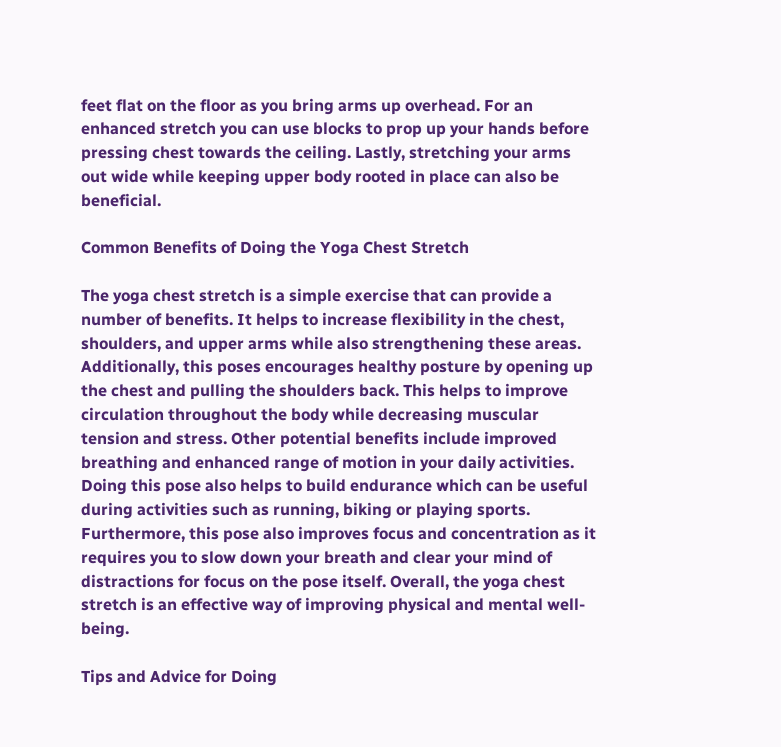feet flat on the floor as you bring arms up overhead. For an enhanced stretch you can use blocks to prop up your hands before pressing chest towards the ceiling. Lastly, stretching your arms out wide while keeping upper body rooted in place can also be beneficial.

Common Benefits of Doing the Yoga Chest Stretch

The yoga chest stretch is a simple exercise that can provide a number of benefits. It helps to increase flexibility in the chest, shoulders, and upper arms while also strengthening these areas. Additionally, this poses encourages healthy posture by opening up the chest and pulling the shoulders back. This helps to improve circulation throughout the body while decreasing muscular tension and stress. Other potential benefits include improved breathing and enhanced range of motion in your daily activities. Doing this pose also helps to build endurance which can be useful during activities such as running, biking or playing sports. Furthermore, this pose also improves focus and concentration as it requires you to slow down your breath and clear your mind of distractions for focus on the pose itself. Overall, the yoga chest stretch is an effective way of improving physical and mental well-being.

Tips and Advice for Doing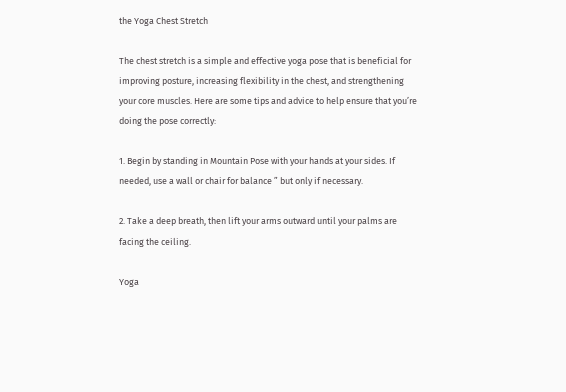the Yoga Chest Stretch

The chest stretch is a simple and effective yoga pose that is beneficial for improving posture, increasing flexibility in the chest, and strengthening your core muscles. Here are some tips and advice to help ensure that you’re doing the pose correctly:

1. Begin by standing in Mountain Pose with your hands at your sides. If needed, use a wall or chair for balance ” but only if necessary.

2. Take a deep breath, then lift your arms outward until your palms are facing the ceiling.

Yoga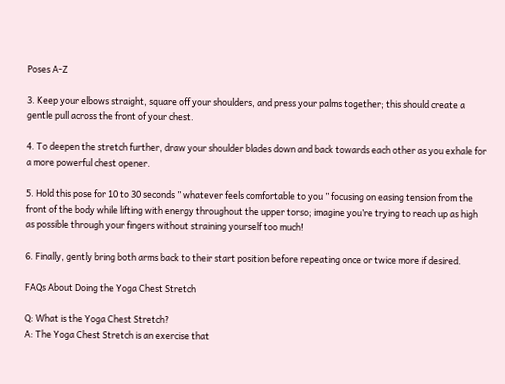Poses A-Z

3. Keep your elbows straight, square off your shoulders, and press your palms together; this should create a gentle pull across the front of your chest.

4. To deepen the stretch further, draw your shoulder blades down and back towards each other as you exhale for a more powerful chest opener.

5. Hold this pose for 10 to 30 seconds ” whatever feels comfortable to you ” focusing on easing tension from the front of the body while lifting with energy throughout the upper torso; imagine you’re trying to reach up as high as possible through your fingers without straining yourself too much!

6. Finally, gently bring both arms back to their start position before repeating once or twice more if desired.

FAQs About Doing the Yoga Chest Stretch

Q: What is the Yoga Chest Stretch?
A: The Yoga Chest Stretch is an exercise that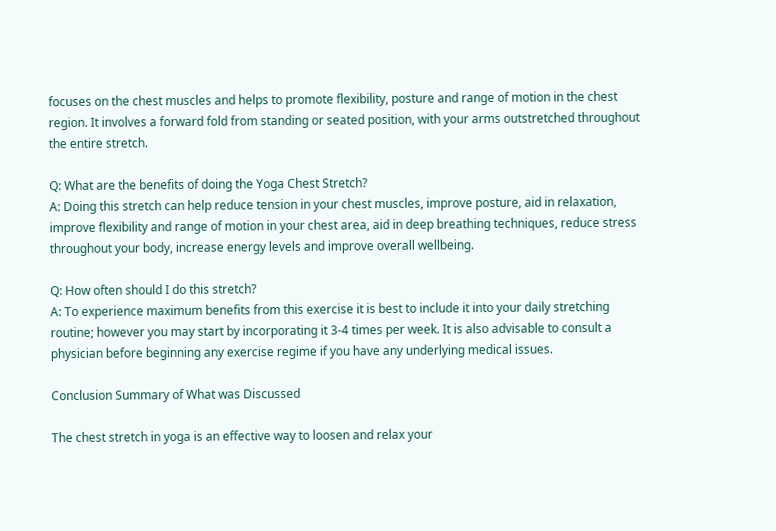focuses on the chest muscles and helps to promote flexibility, posture and range of motion in the chest region. It involves a forward fold from standing or seated position, with your arms outstretched throughout the entire stretch.

Q: What are the benefits of doing the Yoga Chest Stretch?
A: Doing this stretch can help reduce tension in your chest muscles, improve posture, aid in relaxation, improve flexibility and range of motion in your chest area, aid in deep breathing techniques, reduce stress throughout your body, increase energy levels and improve overall wellbeing.

Q: How often should I do this stretch?
A: To experience maximum benefits from this exercise it is best to include it into your daily stretching routine; however you may start by incorporating it 3-4 times per week. It is also advisable to consult a physician before beginning any exercise regime if you have any underlying medical issues.

Conclusion Summary of What was Discussed

The chest stretch in yoga is an effective way to loosen and relax your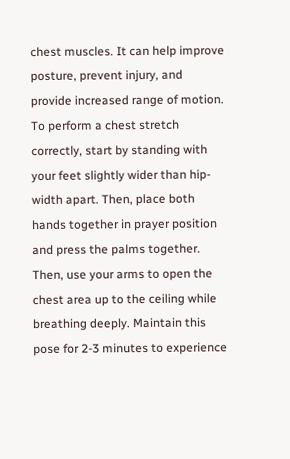chest muscles. It can help improve posture, prevent injury, and provide increased range of motion. To perform a chest stretch correctly, start by standing with your feet slightly wider than hip-width apart. Then, place both hands together in prayer position and press the palms together. Then, use your arms to open the chest area up to the ceiling while breathing deeply. Maintain this pose for 2-3 minutes to experience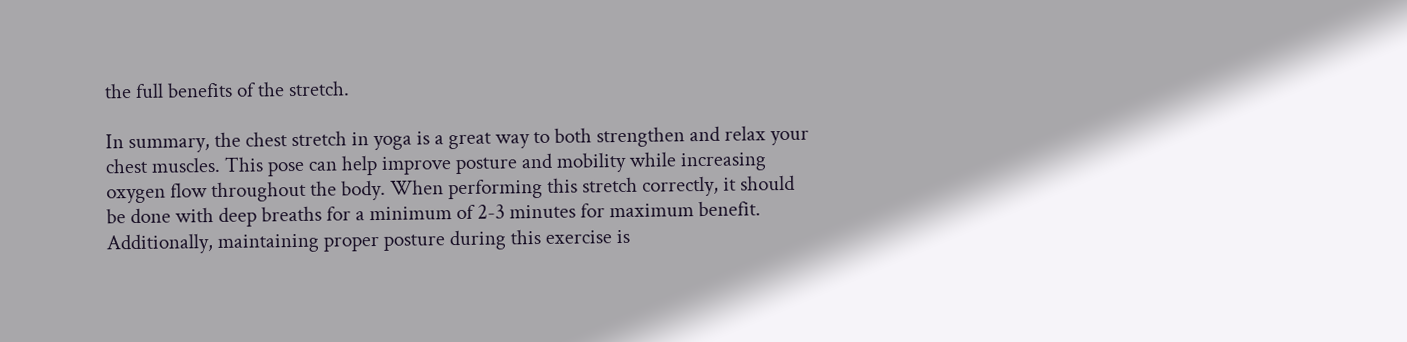the full benefits of the stretch.

In summary, the chest stretch in yoga is a great way to both strengthen and relax your chest muscles. This pose can help improve posture and mobility while increasing oxygen flow throughout the body. When performing this stretch correctly, it should be done with deep breaths for a minimum of 2-3 minutes for maximum benefit. Additionally, maintaining proper posture during this exercise is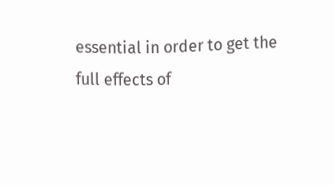essential in order to get the full effects of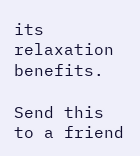its relaxation benefits.

Send this to a friend